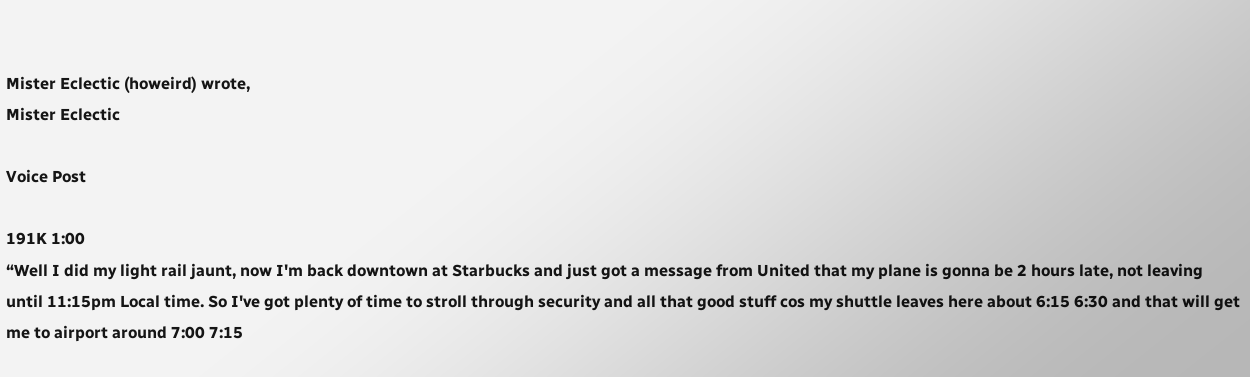Mister Eclectic (howeird) wrote,
Mister Eclectic

Voice Post

191K 1:00
“Well I did my light rail jaunt, now I'm back downtown at Starbucks and just got a message from United that my plane is gonna be 2 hours late, not leaving until 11:15pm Local time. So I've got plenty of time to stroll through security and all that good stuff cos my shuttle leaves here about 6:15 6:30 and that will get me to airport around 7:00 7:15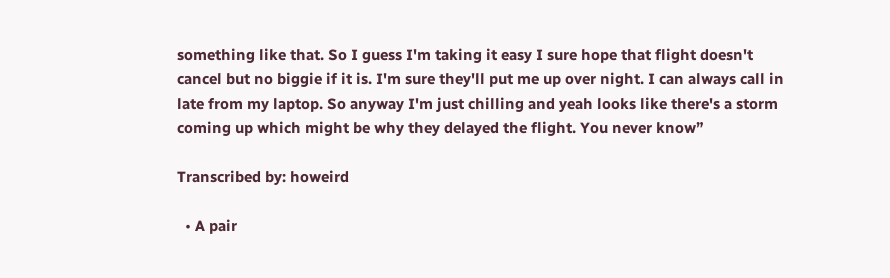something like that. So I guess I'm taking it easy I sure hope that flight doesn't cancel but no biggie if it is. I'm sure they'll put me up over night. I can always call in late from my laptop. So anyway I'm just chilling and yeah looks like there's a storm coming up which might be why they delayed the flight. You never know”

Transcribed by: howeird

  • A pair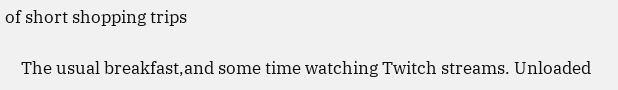of short shopping trips

    The usual breakfast,and some time watching Twitch streams. Unloaded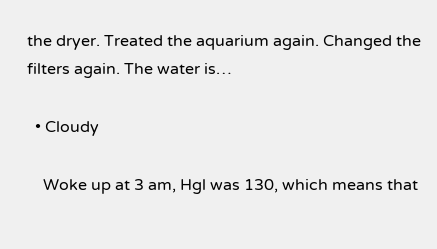the dryer. Treated the aquarium again. Changed the filters again. The water is…

  • Cloudy

    Woke up at 3 am, Hgl was 130, which means that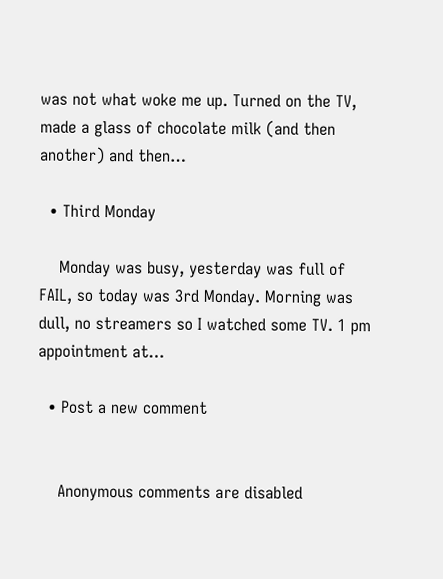was not what woke me up. Turned on the TV, made a glass of chocolate milk (and then another) and then…

  • Third Monday

    Monday was busy, yesterday was full of FAIL, so today was 3rd Monday. Morning was dull, no streamers so I watched some TV. 1 pm appointment at…

  • Post a new comment


    Anonymous comments are disabled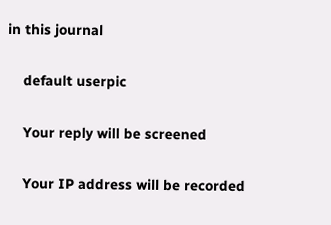in this journal

    default userpic

    Your reply will be screened

    Your IP address will be recorded